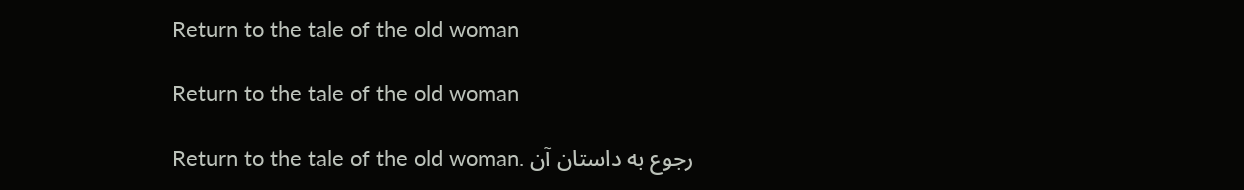Return to the tale of the old woman

Return to the tale of the old woman

Return to the tale of the old woman. رجوع به داستان آن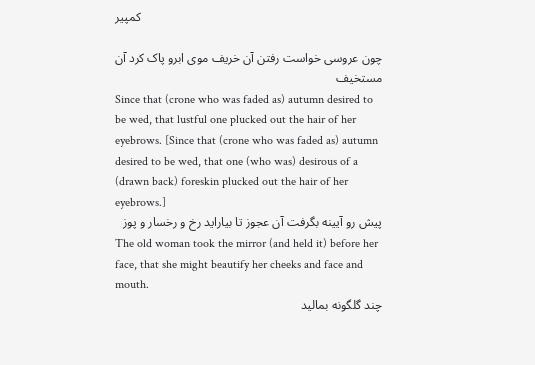کمپیر

چون عروسی خواست رفتن آن خریف موی ابرو پاک کرد آن مستخیف
Since that (crone who was faded as) autumn desired to be wed, that lustful one plucked out the hair of her eyebrows. [Since that (crone who was faded as) autumn desired to be wed, that one (who was) desirous of a (drawn back) foreskin plucked out the hair of her eyebrows.]
پیش رو آیینه بگرفت آن عجوز تا بیاراید رخ و رخسار و پوز
The old woman took the mirror (and held it) before her face, that she might beautify her cheeks and face and mouth.
چند گلگونه بمالید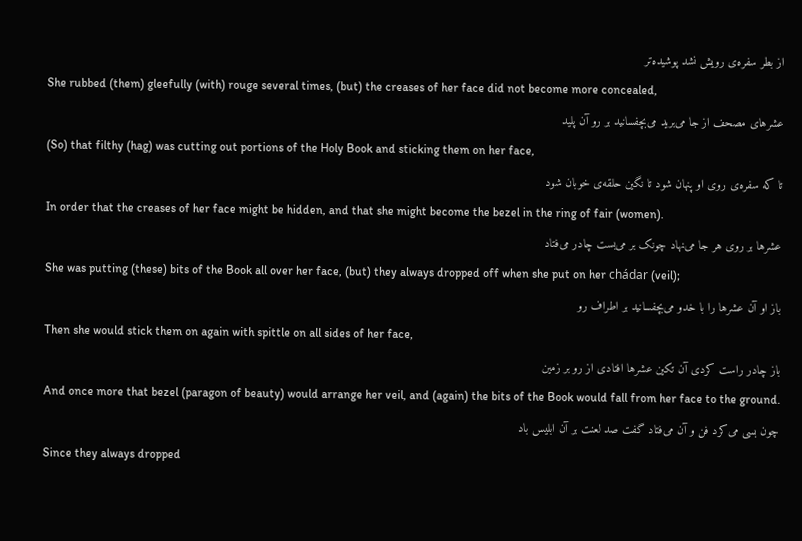از بطر سفره‌ی رویش نشد پوشیده‌تر
She rubbed (them) gleefully (with) rouge several times, (but) the creases of her face did not become more concealed,
عشرهای مصحف از جا می‌برید می‌بچفسانید بر رو آن پلید
(So) that filthy (hag) was cutting out portions of the Holy Book and sticking them on her face,
تا که سفره‌ی روی او پنهان شود تا نگین حلقه‌ی خوبان شود
In order that the creases of her face might be hidden, and that she might become the bezel in the ring of fair (women).
عشرها بر روی هر جا می‌نهاد چونک بر می‌بست چادر می‌فتاد
She was putting (these) bits of the Book all over her face, (but) they always dropped off when she put on her chádar (veil);
باز او آن عشرها را با خدو می‌بچفسانید بر اطراف رو
Then she would stick them on again with spittle on all sides of her face,
باز چادر راست کردی آن تکین عشرها افتادی از رو بر زمین
And once more that bezel (paragon of beauty) would arrange her veil, and (again) the bits of the Book would fall from her face to the ground.
چون بسی می‌کرد فن و آن می‌فتاد گفت صد لعنت بر آن ابلیس باد
Since they always dropped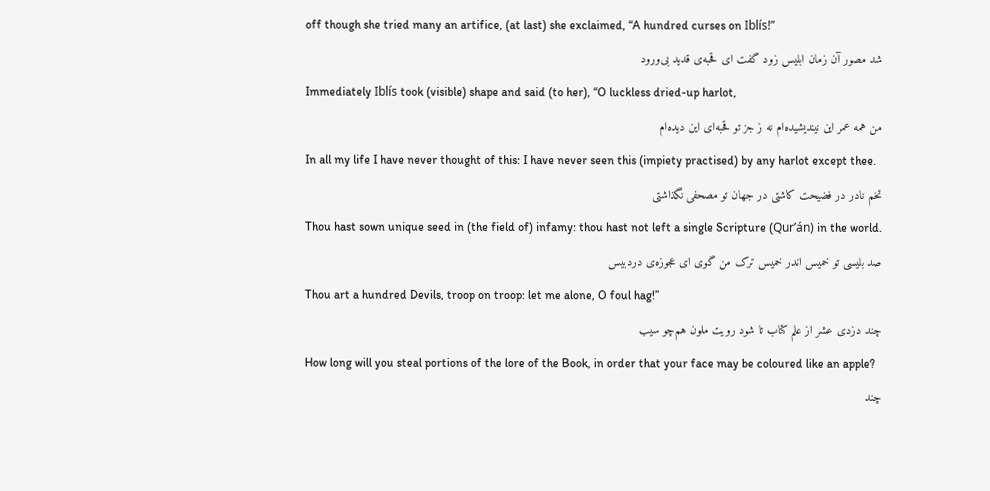off though she tried many an artifice, (at last) she exclaimed, “A hundred curses on Iblís!”
شد مصور آن زمان ابلیس زود گفت ای قحبه‌ی قدید بی‌ورود
Immediately Iblís took (visible) shape and said (to her), “O luckless dried-up harlot,
من همه عمر این نیندیشیده‌ام نه ز جز تو قحبه‌ای این دیده‌ام
In all my life I have never thought of this: I have never seen this (impiety practised) by any harlot except thee.
تخم نادر در فضیحت کاشتی در جهان تو مصحفی نگذاشتی
Thou hast sown unique seed in (the field of) infamy: thou hast not left a single Scripture (Qur’án) in the world.
صد بلیسی تو خمیس اندر خمیس ترک من گوی ای عجوزه‌ی دردبیس
Thou art a hundred Devils, troop on troop: let me alone, O foul hag!”
چند دزدی عشر از علم کتاب تا شود رویت ملون هم‌چو سیب
How long will you steal portions of the lore of the Book, in order that your face may be coloured like an apple?
چند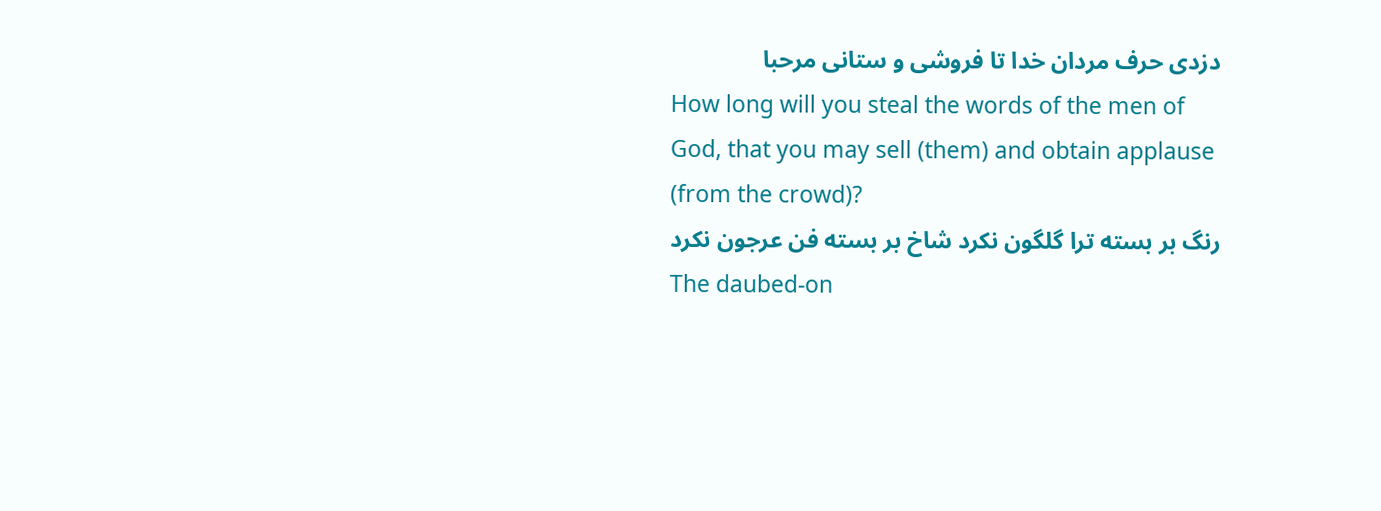دزدی حرف مردان خدا تا فروشی و ستانی مرحبا
How long will you steal the words of the men of God, that you may sell (them) and obtain applause (from the crowd)?
رنگ بر بسته ترا گلگون نکرد شاخ بر بسته فن عرجون نکرد
The daubed-on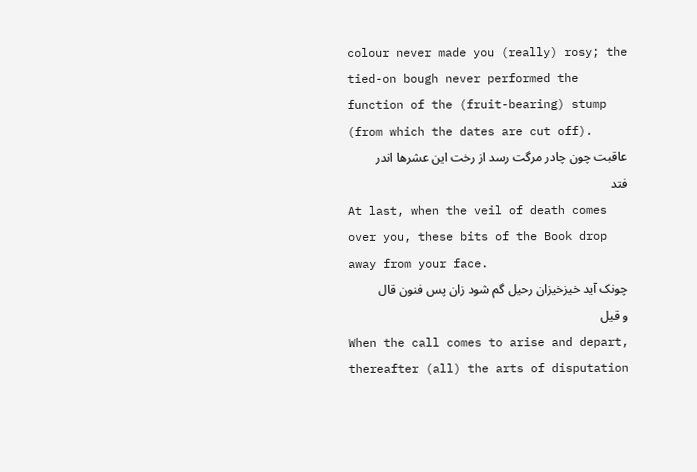colour never made you (really) rosy; the tied-on bough never performed the function of the (fruit-bearing) stump (from which the dates are cut off).
عاقبت چون چادر مرگت رسد از رخت این عشرها اندر فتد
At last, when the veil of death comes over you, these bits of the Book drop away from your face.
چونک آید خیزخیزان رحیل گم شود زان پس فنون قال و قیل
When the call comes to arise and depart, thereafter (all) the arts of disputation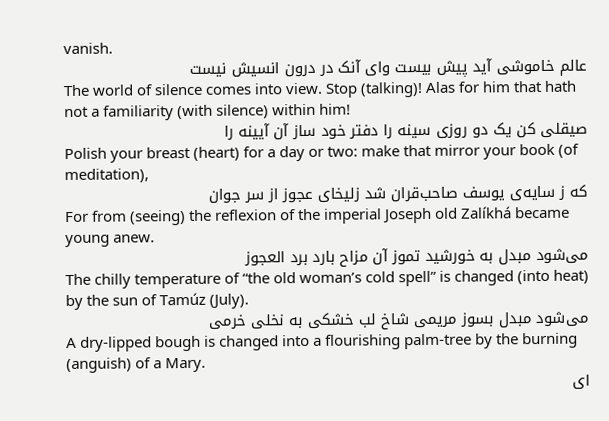vanish.
عالم خاموشی آید پیش بیست وای آنک در درون انسیش نیست
The world of silence comes into view. Stop (talking)! Alas for him that hath not a familiarity (with silence) within him!
صیقلی کن یک دو روزی سینه را دفتر خود ساز آن آیینه را
Polish your breast (heart) for a day or two: make that mirror your book (of meditation),
که ز سایه‌ی یوسف صاحب‌قران شد زلیخای عجوز از سر جوان
For from (seeing) the reflexion of the imperial Joseph old Zalíkhá became young anew.
می‌شود مبدل به خورشید تموز آن مزاح بارد برد العجوز
The chilly temperature of “the old woman’s cold spell” is changed (into heat) by the sun of Tamúz (July).
می‌شود مبدل بسوز مریمی شاخ لب خشکی به نخلی خرمی
A dry-lipped bough is changed into a flourishing palm-tree by the burning (anguish) of a Mary.
ای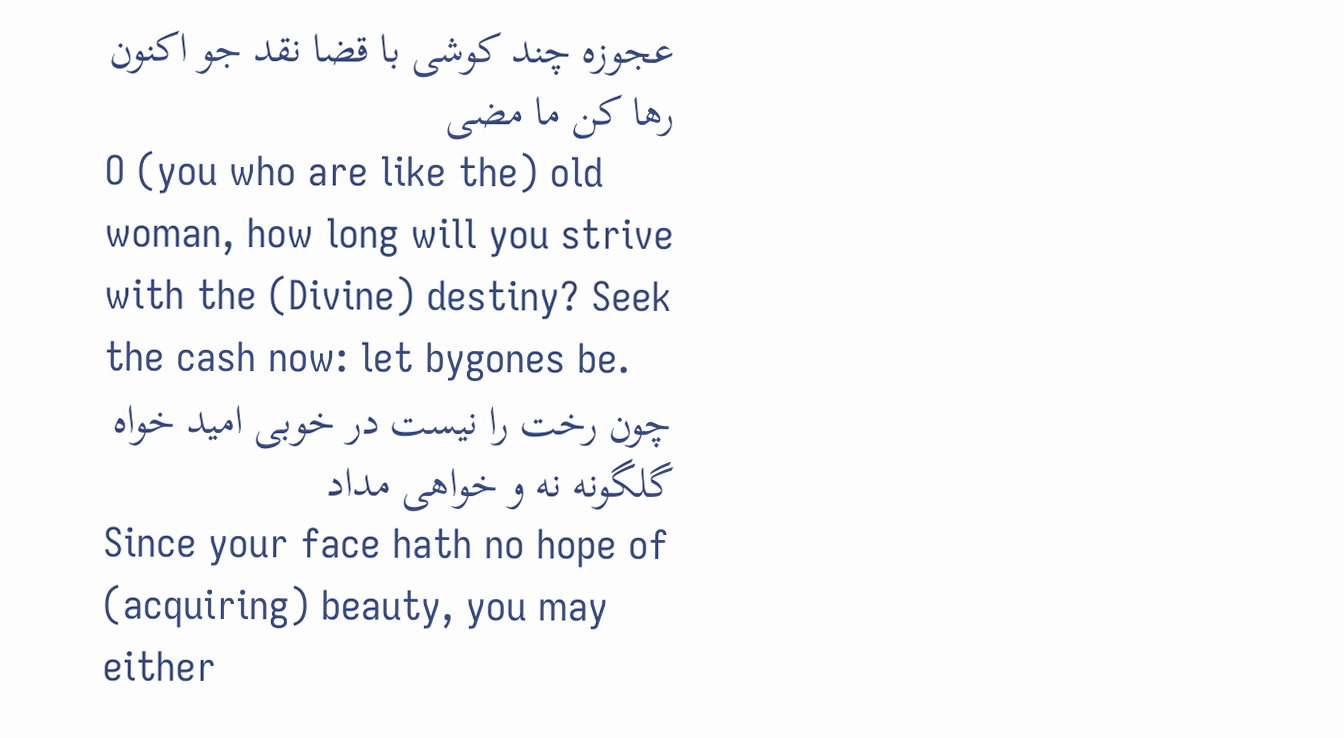عجوزه چند کوشی با قضا نقد جو اکنون رها کن ما مضی
O (you who are like the) old woman, how long will you strive with the (Divine) destiny? Seek the cash now: let bygones be.
چون رخت را نیست در خوبی امید خواه گلگونه نه و خواهی مداد
Since your face hath no hope of (acquiring) beauty, you may either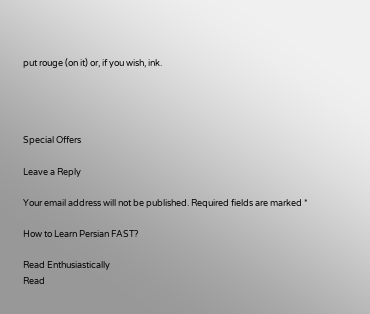put rouge (on it) or, if you wish, ink.




Special Offers

Leave a Reply

Your email address will not be published. Required fields are marked *

How to Learn Persian FAST?

Read Enthusiastically
Read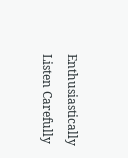Enthusiastically
Listen Carefully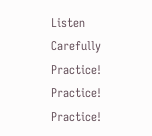Listen Carefully
Practice! Practice! Practice!